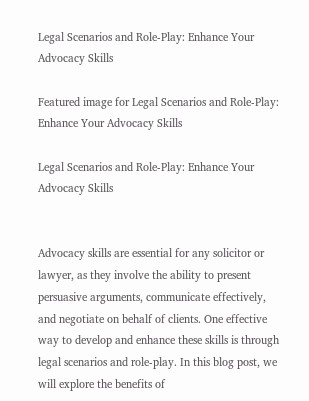Legal Scenarios and Role-Play: Enhance Your Advocacy Skills

Featured image for Legal Scenarios and Role-Play: Enhance Your Advocacy Skills

Legal Scenarios and Role-Play: Enhance Your Advocacy Skills


Advocacy skills are essential for any solicitor or lawyer, as they involve the ability to present persuasive arguments, communicate effectively, and negotiate on behalf of clients. One effective way to develop and enhance these skills is through legal scenarios and role-play. In this blog post, we will explore the benefits of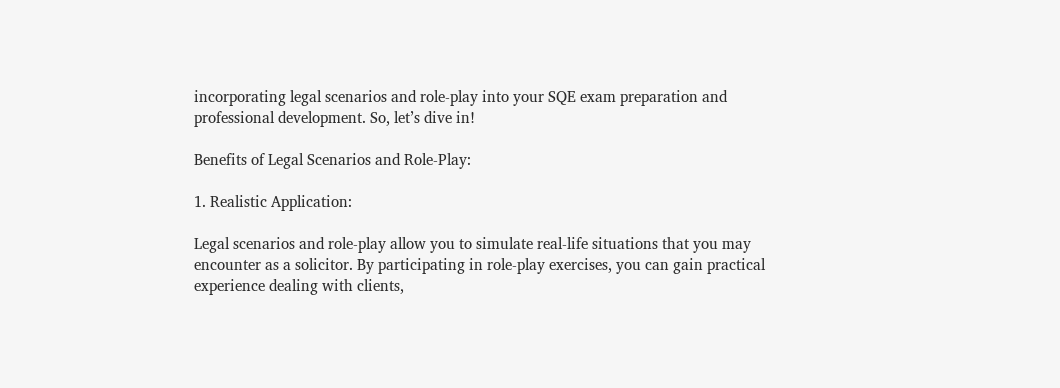incorporating legal scenarios and role-play into your SQE exam preparation and professional development. So, let’s dive in!

Benefits of Legal Scenarios and Role-Play:

1. Realistic Application:

Legal scenarios and role-play allow you to simulate real-life situations that you may encounter as a solicitor. By participating in role-play exercises, you can gain practical experience dealing with clients,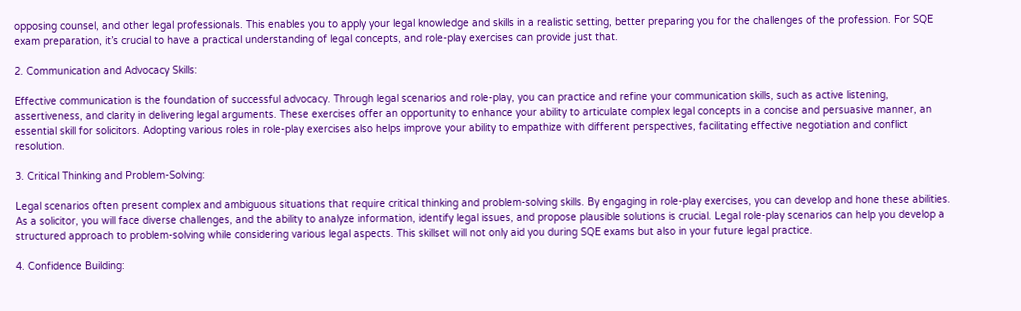opposing counsel, and other legal professionals. This enables you to apply your legal knowledge and skills in a realistic setting, better preparing you for the challenges of the profession. For SQE exam preparation, it’s crucial to have a practical understanding of legal concepts, and role-play exercises can provide just that.

2. Communication and Advocacy Skills:

Effective communication is the foundation of successful advocacy. Through legal scenarios and role-play, you can practice and refine your communication skills, such as active listening, assertiveness, and clarity in delivering legal arguments. These exercises offer an opportunity to enhance your ability to articulate complex legal concepts in a concise and persuasive manner, an essential skill for solicitors. Adopting various roles in role-play exercises also helps improve your ability to empathize with different perspectives, facilitating effective negotiation and conflict resolution.

3. Critical Thinking and Problem-Solving:

Legal scenarios often present complex and ambiguous situations that require critical thinking and problem-solving skills. By engaging in role-play exercises, you can develop and hone these abilities. As a solicitor, you will face diverse challenges, and the ability to analyze information, identify legal issues, and propose plausible solutions is crucial. Legal role-play scenarios can help you develop a structured approach to problem-solving while considering various legal aspects. This skillset will not only aid you during SQE exams but also in your future legal practice.

4. Confidence Building: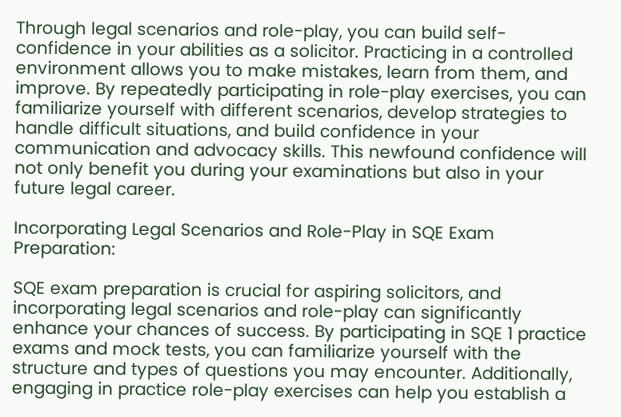Through legal scenarios and role-play, you can build self-confidence in your abilities as a solicitor. Practicing in a controlled environment allows you to make mistakes, learn from them, and improve. By repeatedly participating in role-play exercises, you can familiarize yourself with different scenarios, develop strategies to handle difficult situations, and build confidence in your communication and advocacy skills. This newfound confidence will not only benefit you during your examinations but also in your future legal career.

Incorporating Legal Scenarios and Role-Play in SQE Exam Preparation:

SQE exam preparation is crucial for aspiring solicitors, and incorporating legal scenarios and role-play can significantly enhance your chances of success. By participating in SQE 1 practice exams and mock tests, you can familiarize yourself with the structure and types of questions you may encounter. Additionally, engaging in practice role-play exercises can help you establish a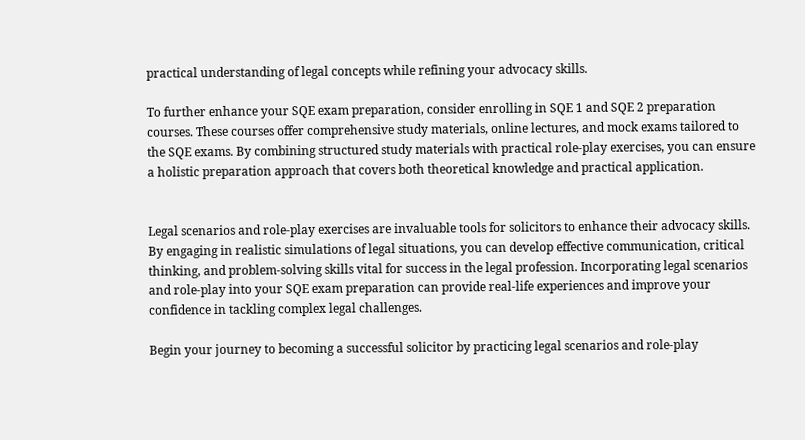practical understanding of legal concepts while refining your advocacy skills.

To further enhance your SQE exam preparation, consider enrolling in SQE 1 and SQE 2 preparation courses. These courses offer comprehensive study materials, online lectures, and mock exams tailored to the SQE exams. By combining structured study materials with practical role-play exercises, you can ensure a holistic preparation approach that covers both theoretical knowledge and practical application.


Legal scenarios and role-play exercises are invaluable tools for solicitors to enhance their advocacy skills. By engaging in realistic simulations of legal situations, you can develop effective communication, critical thinking, and problem-solving skills vital for success in the legal profession. Incorporating legal scenarios and role-play into your SQE exam preparation can provide real-life experiences and improve your confidence in tackling complex legal challenges.

Begin your journey to becoming a successful solicitor by practicing legal scenarios and role-play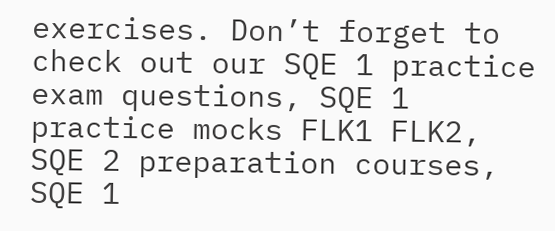exercises. Don’t forget to check out our SQE 1 practice exam questions, SQE 1 practice mocks FLK1 FLK2, SQE 2 preparation courses, SQE 1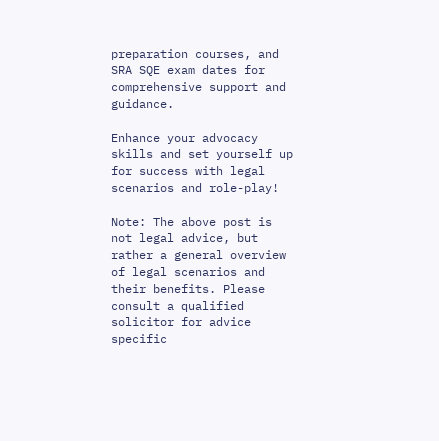preparation courses, and SRA SQE exam dates for comprehensive support and guidance.

Enhance your advocacy skills and set yourself up for success with legal scenarios and role-play!

Note: The above post is not legal advice, but rather a general overview of legal scenarios and their benefits. Please consult a qualified solicitor for advice specific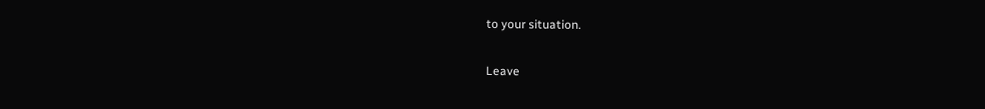to your situation.

Leave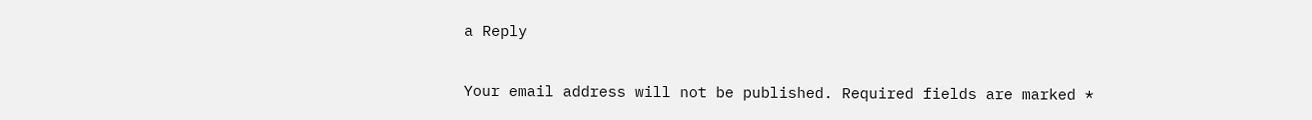a Reply

Your email address will not be published. Required fields are marked *